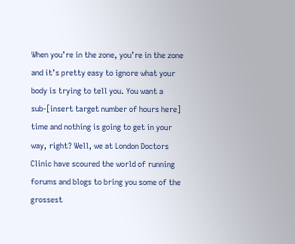When you’re in the zone, you’re in the zone and it’s pretty easy to ignore what your body is trying to tell you. You want a sub-[insert target number of hours here] time and nothing is going to get in your way, right? Well, we at London Doctors Clinic have scoured the world of running forums and blogs to bring you some of the grossest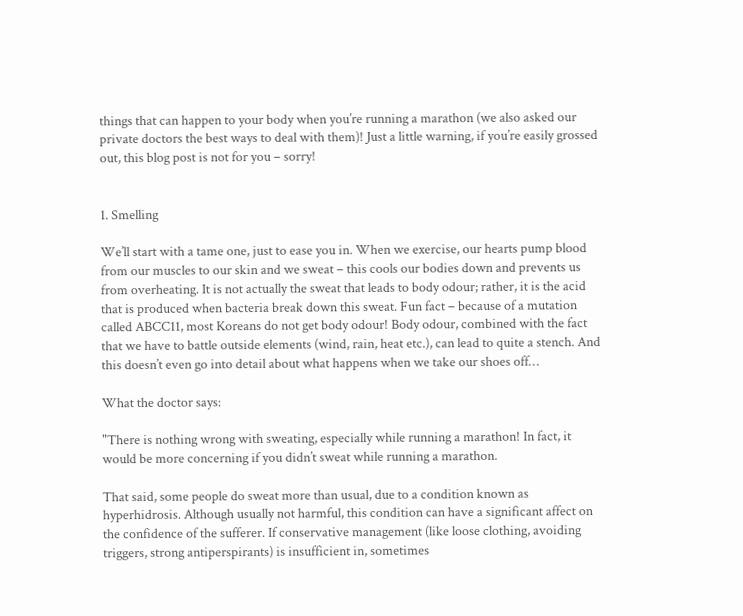things that can happen to your body when you’re running a marathon (we also asked our private doctors the best ways to deal with them)! Just a little warning, if you’re easily grossed out, this blog post is not for you – sorry!


1. Smelling

We’ll start with a tame one, just to ease you in. When we exercise, our hearts pump blood from our muscles to our skin and we sweat – this cools our bodies down and prevents us from overheating. It is not actually the sweat that leads to body odour; rather, it is the acid that is produced when bacteria break down this sweat. Fun fact – because of a mutation called ABCC11, most Koreans do not get body odour! Body odour, combined with the fact that we have to battle outside elements (wind, rain, heat etc.), can lead to quite a stench. And this doesn’t even go into detail about what happens when we take our shoes off…

What the doctor says:

"There is nothing wrong with sweating, especially while running a marathon! In fact, it would be more concerning if you didn’t sweat while running a marathon.

That said, some people do sweat more than usual, due to a condition known as hyperhidrosis. Although usually not harmful, this condition can have a significant affect on the confidence of the sufferer. If conservative management (like loose clothing, avoiding triggers, strong antiperspirants) is insufficient in, sometimes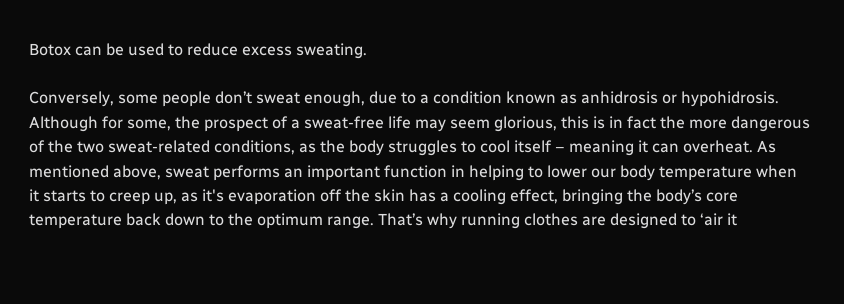Botox can be used to reduce excess sweating.

Conversely, some people don’t sweat enough, due to a condition known as anhidrosis or hypohidrosis. Although for some, the prospect of a sweat-free life may seem glorious, this is in fact the more dangerous of the two sweat-related conditions, as the body struggles to cool itself – meaning it can overheat. As mentioned above, sweat performs an important function in helping to lower our body temperature when it starts to creep up, as it's evaporation off the skin has a cooling effect, bringing the body’s core temperature back down to the optimum range. That’s why running clothes are designed to ‘air it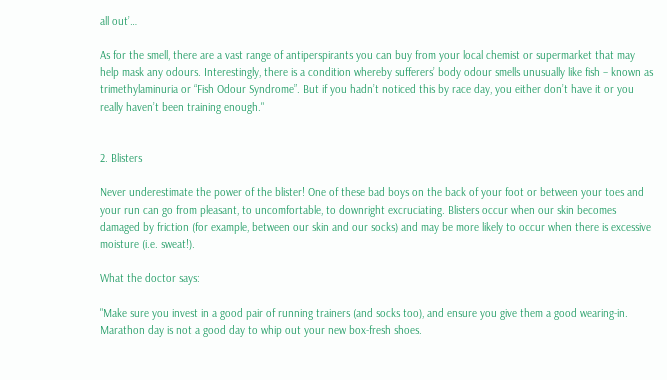all out’…

As for the smell, there are a vast range of antiperspirants you can buy from your local chemist or supermarket that may help mask any odours. Interestingly, there is a condition whereby sufferers’ body odour smells unusually like fish – known as trimethylaminuria or “Fish Odour Syndrome”. But if you hadn’t noticed this by race day, you either don’t have it or you really haven’t been training enough."


2. Blisters

Never underestimate the power of the blister! One of these bad boys on the back of your foot or between your toes and your run can go from pleasant, to uncomfortable, to downright excruciating. Blisters occur when our skin becomes damaged by friction (for example, between our skin and our socks) and may be more likely to occur when there is excessive moisture (i.e. sweat!).

What the doctor says:

"Make sure you invest in a good pair of running trainers (and socks too), and ensure you give them a good wearing-in. Marathon day is not a good day to whip out your new box-fresh shoes.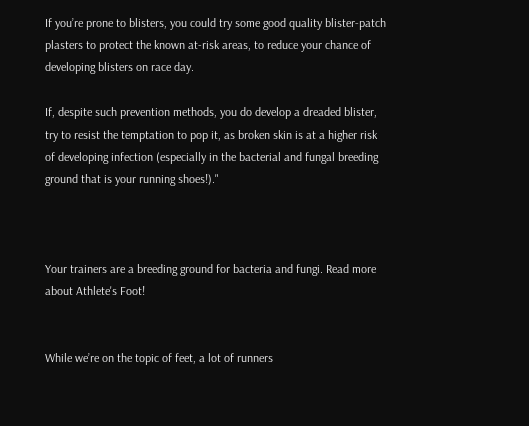If you’re prone to blisters, you could try some good quality blister-patch plasters to protect the known at-risk areas, to reduce your chance of developing blisters on race day.

If, despite such prevention methods, you do develop a dreaded blister, try to resist the temptation to pop it, as broken skin is at a higher risk of developing infection (especially in the bacterial and fungal breeding ground that is your running shoes!)."



Your trainers are a breeding ground for bacteria and fungi. Read more about Athlete's Foot!


While we’re on the topic of feet, a lot of runners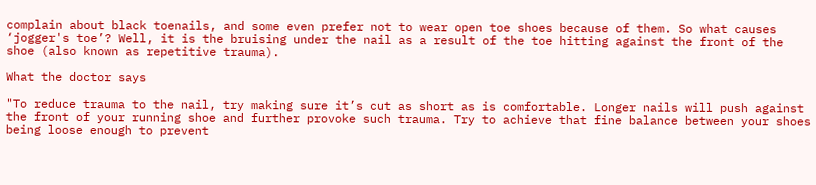complain about black toenails, and some even prefer not to wear open toe shoes because of them. So what causes ‘jogger's toe’? Well, it is the bruising under the nail as a result of the toe hitting against the front of the shoe (also known as repetitive trauma).

What the doctor says

"To reduce trauma to the nail, try making sure it’s cut as short as is comfortable. Longer nails will push against the front of your running shoe and further provoke such trauma. Try to achieve that fine balance between your shoes being loose enough to prevent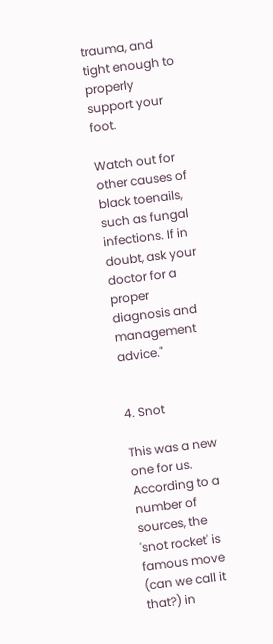trauma, and tight enough to properly support your foot.

Watch out for other causes of black toenails, such as fungal infections. If in doubt, ask your doctor for a proper diagnosis and management advice."


4. Snot

This was a new one for us. According to a number of sources, the 'snot rocket' is famous move (can we call it that?) in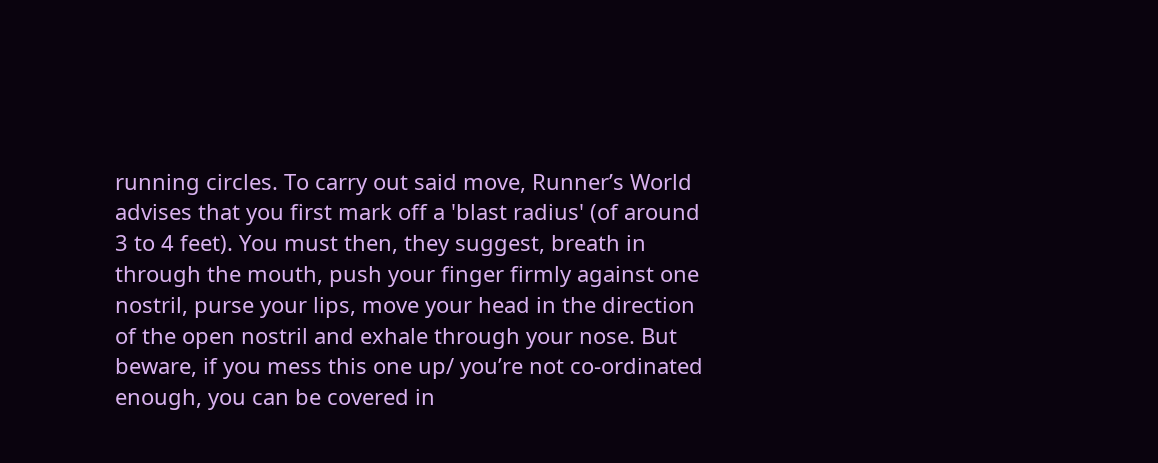running circles. To carry out said move, Runner’s World advises that you first mark off a 'blast radius' (of around 3 to 4 feet). You must then, they suggest, breath in through the mouth, push your finger firmly against one nostril, purse your lips, move your head in the direction of the open nostril and exhale through your nose. But beware, if you mess this one up/ you’re not co-ordinated enough, you can be covered in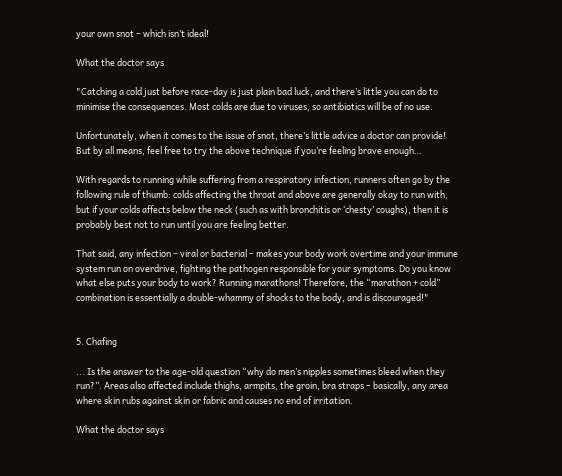your own snot – which isn’t ideal!

What the doctor says

"Catching a cold just before race-day is just plain bad luck, and there’s little you can do to minimise the consequences. Most colds are due to viruses, so antibiotics will be of no use.

Unfortunately, when it comes to the issue of snot, there’s little advice a doctor can provide! But by all means, feel free to try the above technique if you’re feeling brave enough…

With regards to running while suffering from a respiratory infection, runners often go by the following rule of thumb: colds affecting the throat and above are generally okay to run with, but if your colds affects below the neck (such as with bronchitis or ‘chesty’ coughs), then it is probably best not to run until you are feeling better.

That said, any infection – viral or bacterial – makes your body work overtime and your immune system run on overdrive, fighting the pathogen responsible for your symptoms. Do you know what else puts your body to work? Running marathons! Therefore, the “marathon + cold” combination is essentially a double-whammy of shocks to the body, and is discouraged!"


5. Chafing

... Is the answer to the age-old question “why do men’s nipples sometimes bleed when they run?”. Areas also affected include thighs, armpits, the groin, bra straps – basically, any area where skin rubs against skin or fabric and causes no end of irritation.

What the doctor says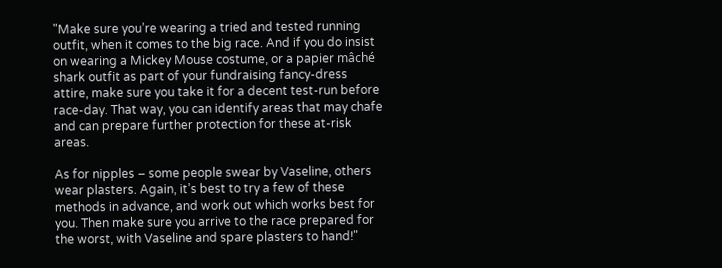"Make sure you’re wearing a tried and tested running outfit, when it comes to the big race. And if you do insist on wearing a Mickey Mouse costume, or a papier mâché shark outfit as part of your fundraising fancy-dress attire, make sure you take it for a decent test-run before race-day. That way, you can identify areas that may chafe and can prepare further protection for these at-risk areas.

As for nipples – some people swear by Vaseline, others wear plasters. Again, it’s best to try a few of these methods in advance, and work out which works best for you. Then make sure you arrive to the race prepared for the worst, with Vaseline and spare plasters to hand!"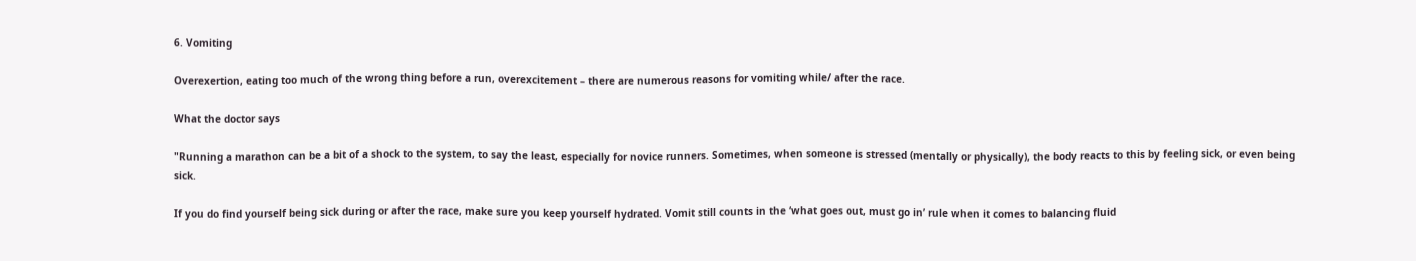6. Vomiting

Overexertion, eating too much of the wrong thing before a run, overexcitement – there are numerous reasons for vomiting while/ after the race.

What the doctor says

"Running a marathon can be a bit of a shock to the system, to say the least, especially for novice runners. Sometimes, when someone is stressed (mentally or physically), the body reacts to this by feeling sick, or even being sick.

If you do find yourself being sick during or after the race, make sure you keep yourself hydrated. Vomit still counts in the ‘what goes out, must go in’ rule when it comes to balancing fluid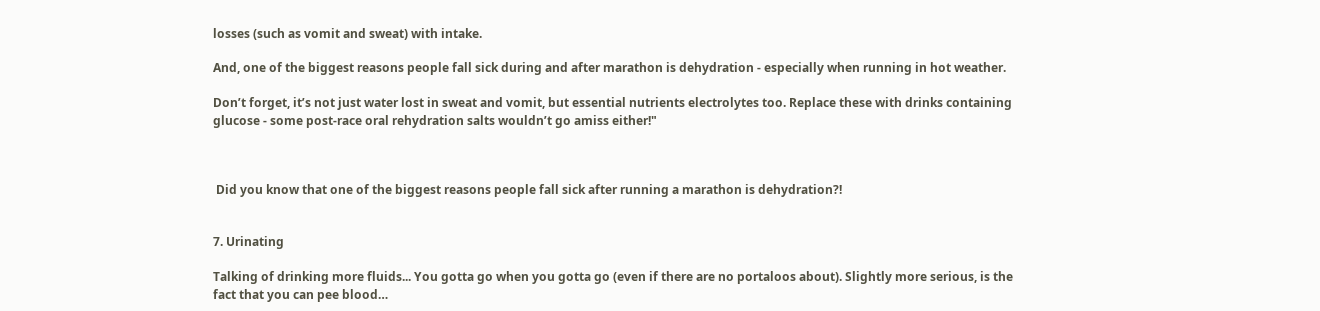losses (such as vomit and sweat) with intake.

And, one of the biggest reasons people fall sick during and after marathon is dehydration - especially when running in hot weather.

Don’t forget, it’s not just water lost in sweat and vomit, but essential nutrients electrolytes too. Replace these with drinks containing glucose - some post-race oral rehydration salts wouldn’t go amiss either!"



 Did you know that one of the biggest reasons people fall sick after running a marathon is dehydration?!


7. Urinating

Talking of drinking more fluids... You gotta go when you gotta go (even if there are no portaloos about). Slightly more serious, is the fact that you can pee blood…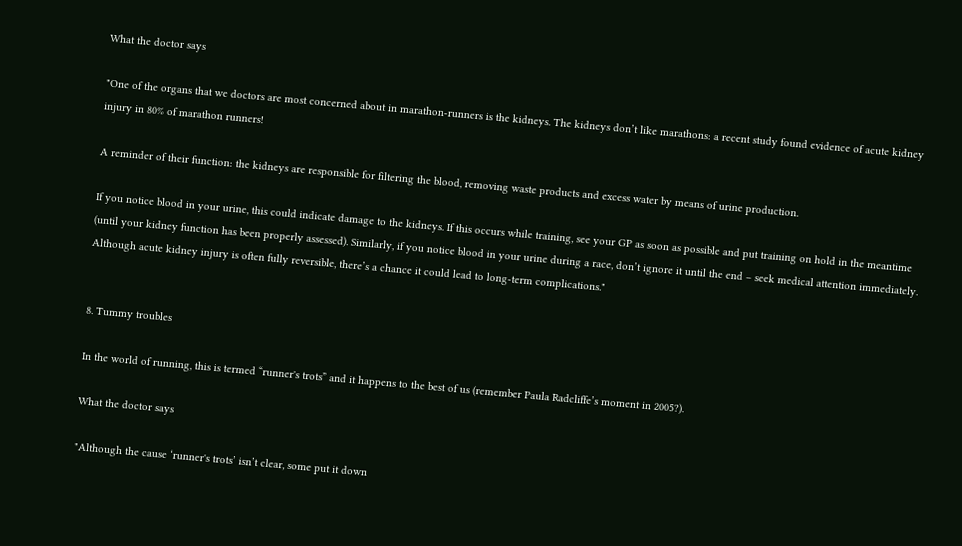What the doctor says

"One of the organs that we doctors are most concerned about in marathon-runners is the kidneys. The kidneys don’t like marathons: a recent study found evidence of acute kidney injury in 80% of marathon runners!

A reminder of their function: the kidneys are responsible for filtering the blood, removing waste products and excess water by means of urine production.

If you notice blood in your urine, this could indicate damage to the kidneys. If this occurs while training, see your GP as soon as possible and put training on hold in the meantime (until your kidney function has been properly assessed). Similarly, if you notice blood in your urine during a race, don’t ignore it until the end – seek medical attention immediately. Although acute kidney injury is often fully reversible, there’s a chance it could lead to long-term complications."


8. Tummy troubles

In the world of running, this is termed “runner's trots” and it happens to the best of us (remember Paula Radcliffe’s moment in 2005?).

What the doctor says

"Although the cause ‘runner's trots’ isn’t clear, some put it down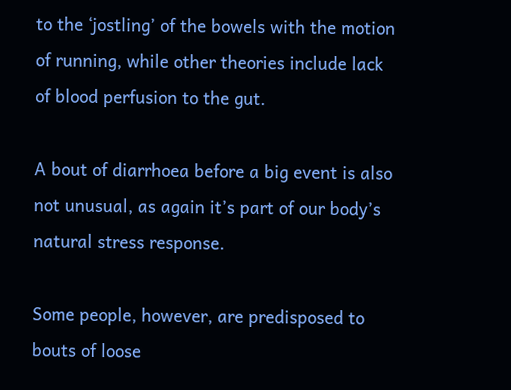to the ‘jostling’ of the bowels with the motion of running, while other theories include lack of blood perfusion to the gut.

A bout of diarrhoea before a big event is also not unusual, as again it’s part of our body’s natural stress response.

Some people, however, are predisposed to bouts of loose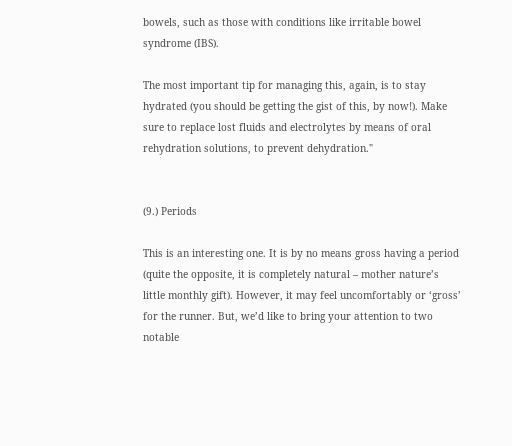bowels, such as those with conditions like irritable bowel syndrome (IBS).

The most important tip for managing this, again, is to stay hydrated (you should be getting the gist of this, by now!). Make sure to replace lost fluids and electrolytes by means of oral rehydration solutions, to prevent dehydration."


(9.) Periods

This is an interesting one. It is by no means gross having a period (quite the opposite, it is completely natural – mother nature’s little monthly gift). However, it may feel uncomfortably or ‘gross’ for the runner. But, we’d like to bring your attention to two notable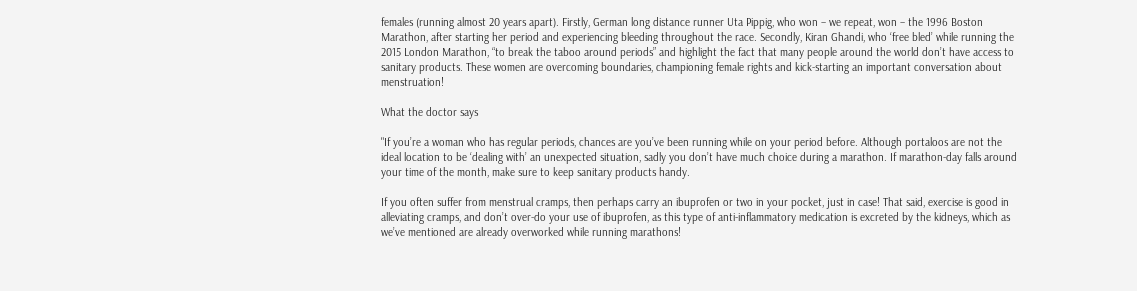females (running almost 20 years apart). Firstly, German long distance runner Uta Pippig, who won – we repeat, won – the 1996 Boston Marathon, after starting her period and experiencing bleeding throughout the race. Secondly, Kiran Ghandi, who ‘free bled’ while running the 2015 London Marathon, “to break the taboo around periods” and highlight the fact that many people around the world don’t have access to sanitary products. These women are overcoming boundaries, championing female rights and kick-starting an important conversation about menstruation!

What the doctor says

"If you’re a woman who has regular periods, chances are you’ve been running while on your period before. Although portaloos are not the ideal location to be ‘dealing with’ an unexpected situation, sadly you don’t have much choice during a marathon. If marathon-day falls around your time of the month, make sure to keep sanitary products handy.

If you often suffer from menstrual cramps, then perhaps carry an ibuprofen or two in your pocket, just in case! That said, exercise is good in alleviating cramps, and don’t over-do your use of ibuprofen, as this type of anti-inflammatory medication is excreted by the kidneys, which as we’ve mentioned are already overworked while running marathons!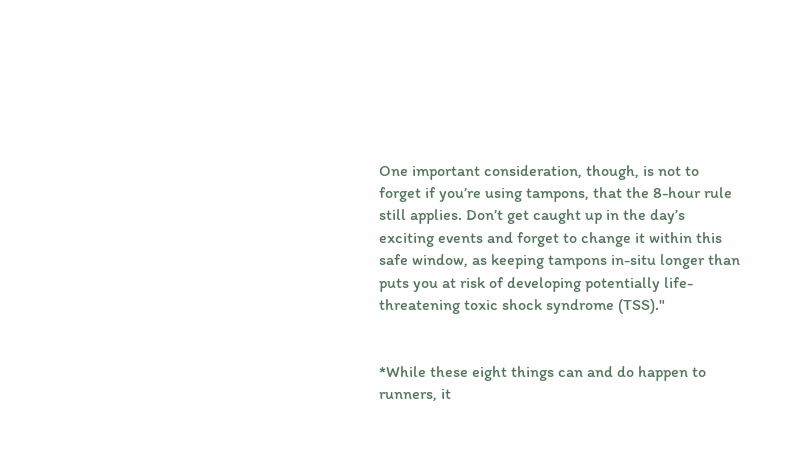One important consideration, though, is not to forget if you’re using tampons, that the 8-hour rule still applies. Don’t get caught up in the day’s exciting events and forget to change it within this safe window, as keeping tampons in-situ longer than puts you at risk of developing potentially life-threatening toxic shock syndrome (TSS)."


*While these eight things can and do happen to runners, it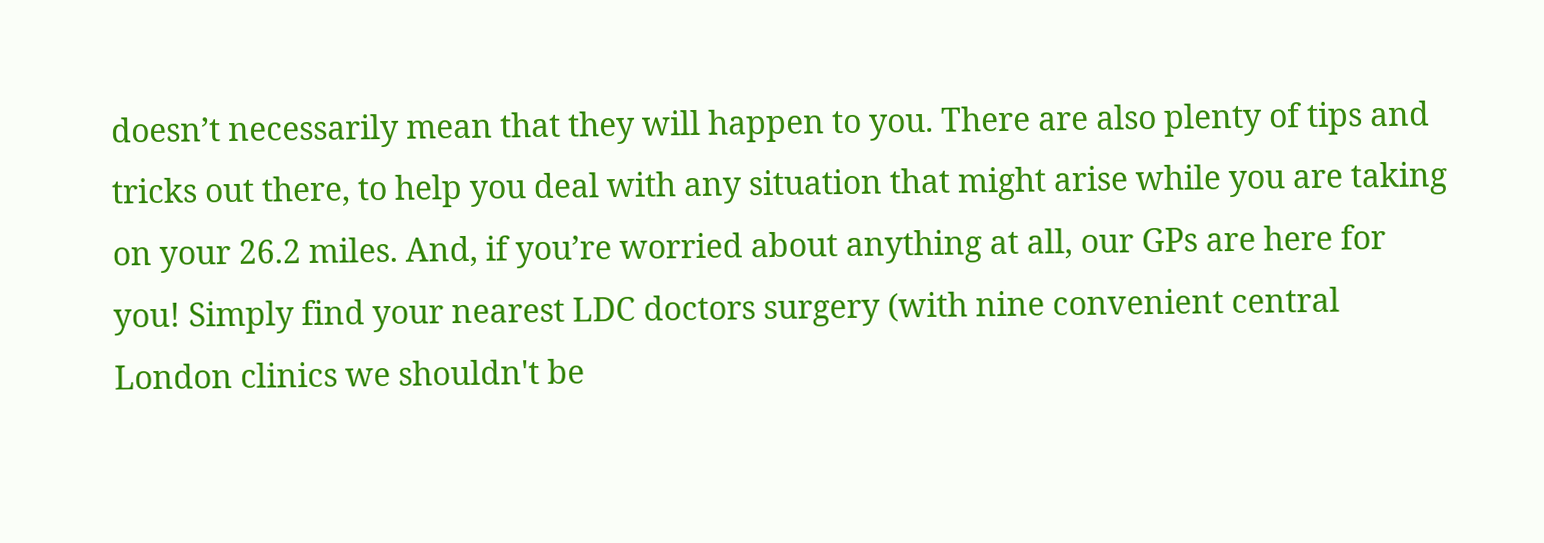doesn’t necessarily mean that they will happen to you. There are also plenty of tips and tricks out there, to help you deal with any situation that might arise while you are taking on your 26.2 miles. And, if you’re worried about anything at all, our GPs are here for you! Simply find your nearest LDC doctors surgery (with nine convenient central London clinics we shouldn't be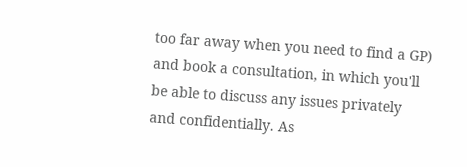too far away when you need to find a GP) and book a consultation, in which you'll be able to discuss any issues privately and confidentially. As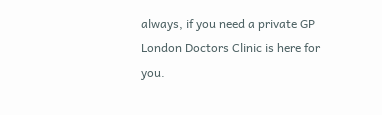always, if you need a private GP London Doctors Clinic is here for you.